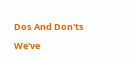Dos And Don'ts

We've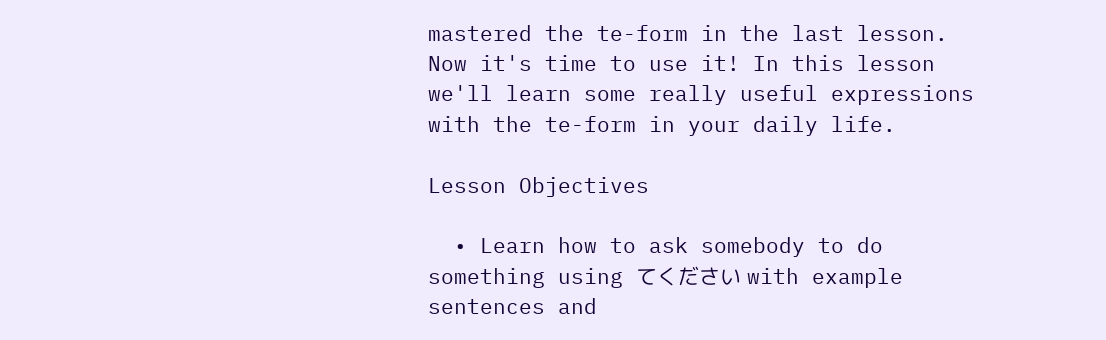mastered the te-form in the last lesson. Now it's time to use it! In this lesson we'll learn some really useful expressions with the te-form in your daily life.

Lesson Objectives

  • Learn how to ask somebody to do something using てください with example sentences and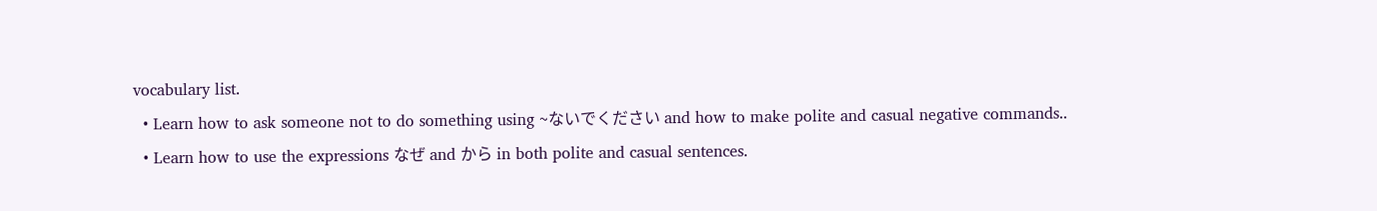vocabulary list.
  • Learn how to ask someone not to do something using ~ないでください and how to make polite and casual negative commands..
  • Learn how to use the expressions なぜ and から in both polite and casual sentences.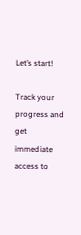Let’s start!

Track your progress and get immediate access to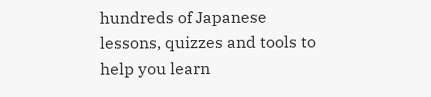hundreds of Japanese lessons, quizzes and tools to help you learn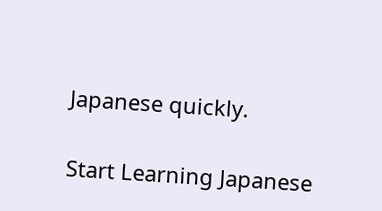Japanese quickly.

Start Learning Japanese